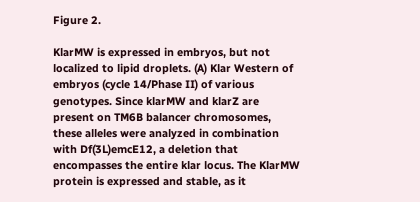Figure 2.

KlarMW is expressed in embryos, but not localized to lipid droplets. (A) Klar Western of embryos (cycle 14/Phase II) of various genotypes. Since klarMW and klarZ are present on TM6B balancer chromosomes, these alleles were analyzed in combination with Df(3L)emcE12, a deletion that encompasses the entire klar locus. The KlarMW protein is expressed and stable, as it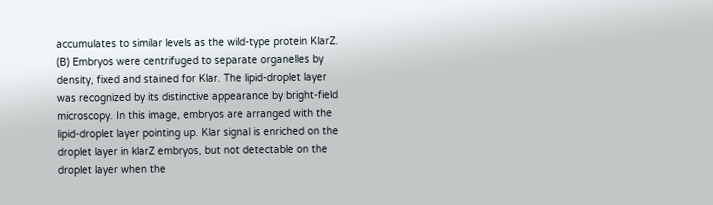accumulates to similar levels as the wild-type protein KlarZ. (B) Embryos were centrifuged to separate organelles by density, fixed and stained for Klar. The lipid-droplet layer was recognized by its distinctive appearance by bright-field microscopy. In this image, embryos are arranged with the lipid-droplet layer pointing up. Klar signal is enriched on the droplet layer in klarZ embryos, but not detectable on the droplet layer when the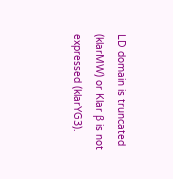LD domain is truncated (klarMW) or Klar β is not expressed (klarYG3).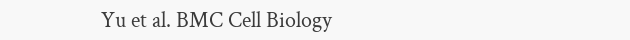Yu et al. BMC Cell Biology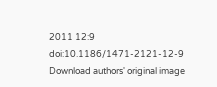2011 12:9   doi:10.1186/1471-2121-12-9
Download authors' original image